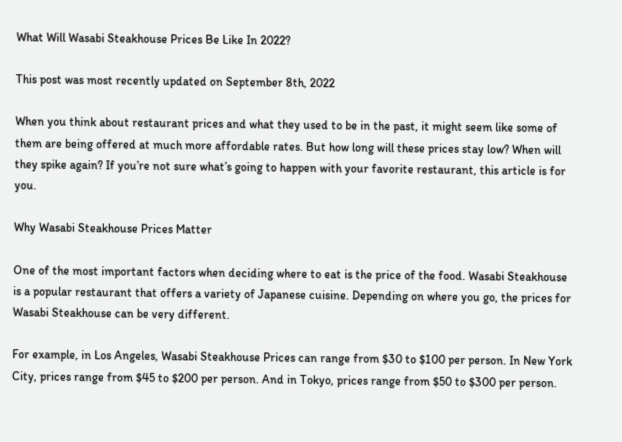What Will Wasabi Steakhouse Prices Be Like In 2022?

This post was most recently updated on September 8th, 2022

When you think about restaurant prices and what they used to be in the past, it might seem like some of them are being offered at much more affordable rates. But how long will these prices stay low? When will they spike again? If you’re not sure what’s going to happen with your favorite restaurant, this article is for you.

Why Wasabi Steakhouse Prices Matter

One of the most important factors when deciding where to eat is the price of the food. Wasabi Steakhouse is a popular restaurant that offers a variety of Japanese cuisine. Depending on where you go, the prices for Wasabi Steakhouse can be very different.

For example, in Los Angeles, Wasabi Steakhouse Prices can range from $30 to $100 per person. In New York City, prices range from $45 to $200 per person. And in Tokyo, prices range from $50 to $300 per person.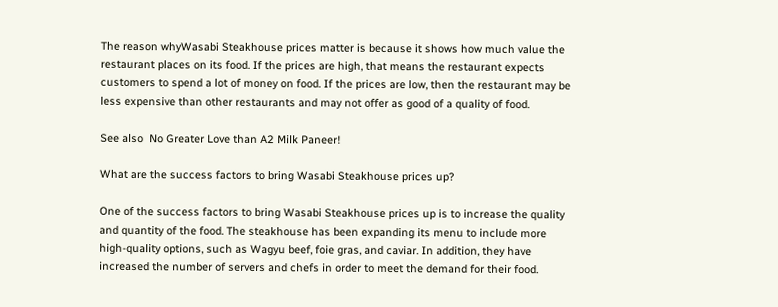The reason whyWasabi Steakhouse prices matter is because it shows how much value the restaurant places on its food. If the prices are high, that means the restaurant expects customers to spend a lot of money on food. If the prices are low, then the restaurant may be less expensive than other restaurants and may not offer as good of a quality of food.

See also  No Greater Love than A2 Milk Paneer!

What are the success factors to bring Wasabi Steakhouse prices up?

One of the success factors to bring Wasabi Steakhouse prices up is to increase the quality and quantity of the food. The steakhouse has been expanding its menu to include more high-quality options, such as Wagyu beef, foie gras, and caviar. In addition, they have increased the number of servers and chefs in order to meet the demand for their food.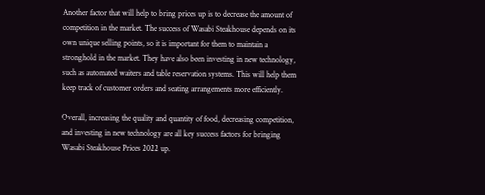Another factor that will help to bring prices up is to decrease the amount of competition in the market. The success of Wasabi Steakhouse depends on its own unique selling points, so it is important for them to maintain a stronghold in the market. They have also been investing in new technology, such as automated waiters and table reservation systems. This will help them keep track of customer orders and seating arrangements more efficiently.

Overall, increasing the quality and quantity of food, decreasing competition, and investing in new technology are all key success factors for bringing Wasabi Steakhouse Prices 2022 up.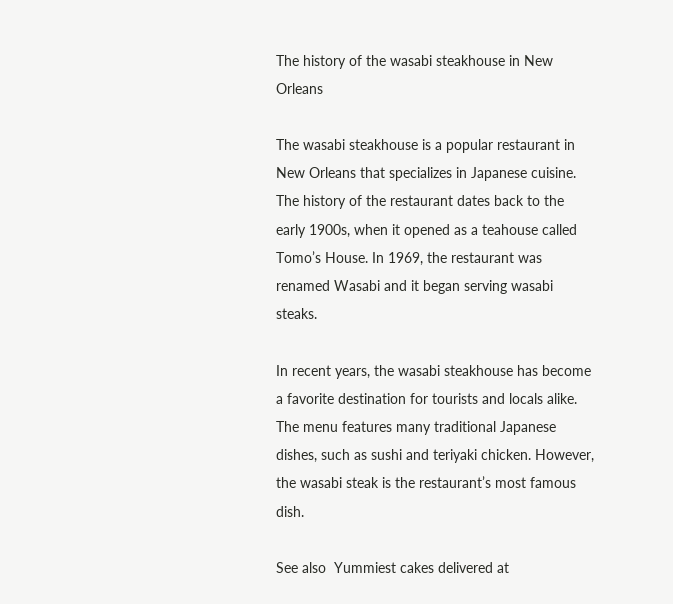The history of the wasabi steakhouse in New Orleans

The wasabi steakhouse is a popular restaurant in New Orleans that specializes in Japanese cuisine. The history of the restaurant dates back to the early 1900s, when it opened as a teahouse called Tomo’s House. In 1969, the restaurant was renamed Wasabi and it began serving wasabi steaks.

In recent years, the wasabi steakhouse has become a favorite destination for tourists and locals alike. The menu features many traditional Japanese dishes, such as sushi and teriyaki chicken. However, the wasabi steak is the restaurant’s most famous dish.

See also  Yummiest cakes delivered at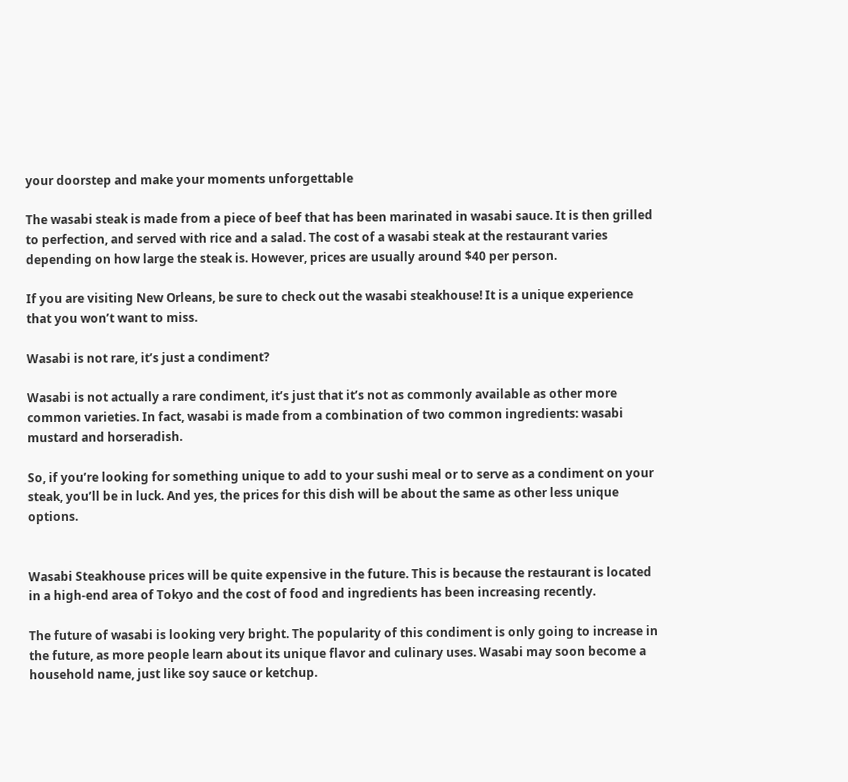your doorstep and make your moments unforgettable

The wasabi steak is made from a piece of beef that has been marinated in wasabi sauce. It is then grilled to perfection, and served with rice and a salad. The cost of a wasabi steak at the restaurant varies depending on how large the steak is. However, prices are usually around $40 per person.

If you are visiting New Orleans, be sure to check out the wasabi steakhouse! It is a unique experience that you won’t want to miss.

Wasabi is not rare, it’s just a condiment?

Wasabi is not actually a rare condiment, it’s just that it’s not as commonly available as other more common varieties. In fact, wasabi is made from a combination of two common ingredients: wasabi mustard and horseradish.

So, if you’re looking for something unique to add to your sushi meal or to serve as a condiment on your steak, you’ll be in luck. And yes, the prices for this dish will be about the same as other less unique options.


Wasabi Steakhouse prices will be quite expensive in the future. This is because the restaurant is located in a high-end area of Tokyo and the cost of food and ingredients has been increasing recently.

The future of wasabi is looking very bright. The popularity of this condiment is only going to increase in the future, as more people learn about its unique flavor and culinary uses. Wasabi may soon become a household name, just like soy sauce or ketchup.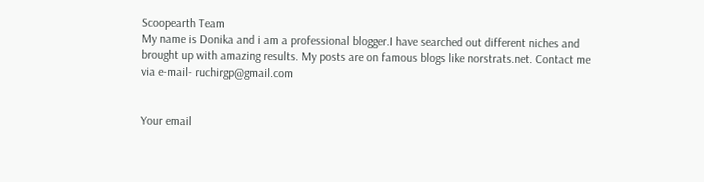Scoopearth Team
My name is Donika and i am a professional blogger.I have searched out different niches and brought up with amazing results. My posts are on famous blogs like norstrats.net. Contact me via e-mail- ruchirgp@gmail.com


Your email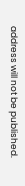address will not be published.